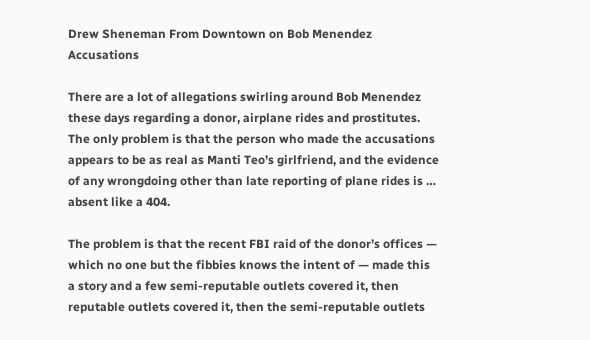Drew Sheneman From Downtown on Bob Menendez Accusations

There are a lot of allegations swirling around Bob Menendez these days regarding a donor, airplane rides and prostitutes. The only problem is that the person who made the accusations appears to be as real as Manti Teo’s girlfriend, and the evidence of any wrongdoing other than late reporting of plane rides is … absent like a 404.

The problem is that the recent FBI raid of the donor’s offices — which no one but the fibbies knows the intent of — made this a story and a few semi-reputable outlets covered it, then reputable outlets covered it, then the semi-reputable outlets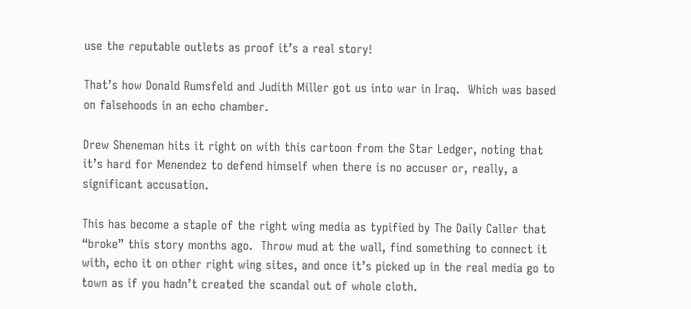use the reputable outlets as proof it’s a real story!

That’s how Donald Rumsfeld and Judith Miller got us into war in Iraq.  Which was based on falsehoods in an echo chamber.

Drew Sheneman hits it right on with this cartoon from the Star Ledger, noting that it’s hard for Menendez to defend himself when there is no accuser or, really, a significant accusation.

This has become a staple of the right wing media as typified by The Daily Caller that “broke” this story months ago.  Throw mud at the wall, find something to connect it with, echo it on other right wing sites, and once it’s picked up in the real media go to town as if you hadn’t created the scandal out of whole cloth.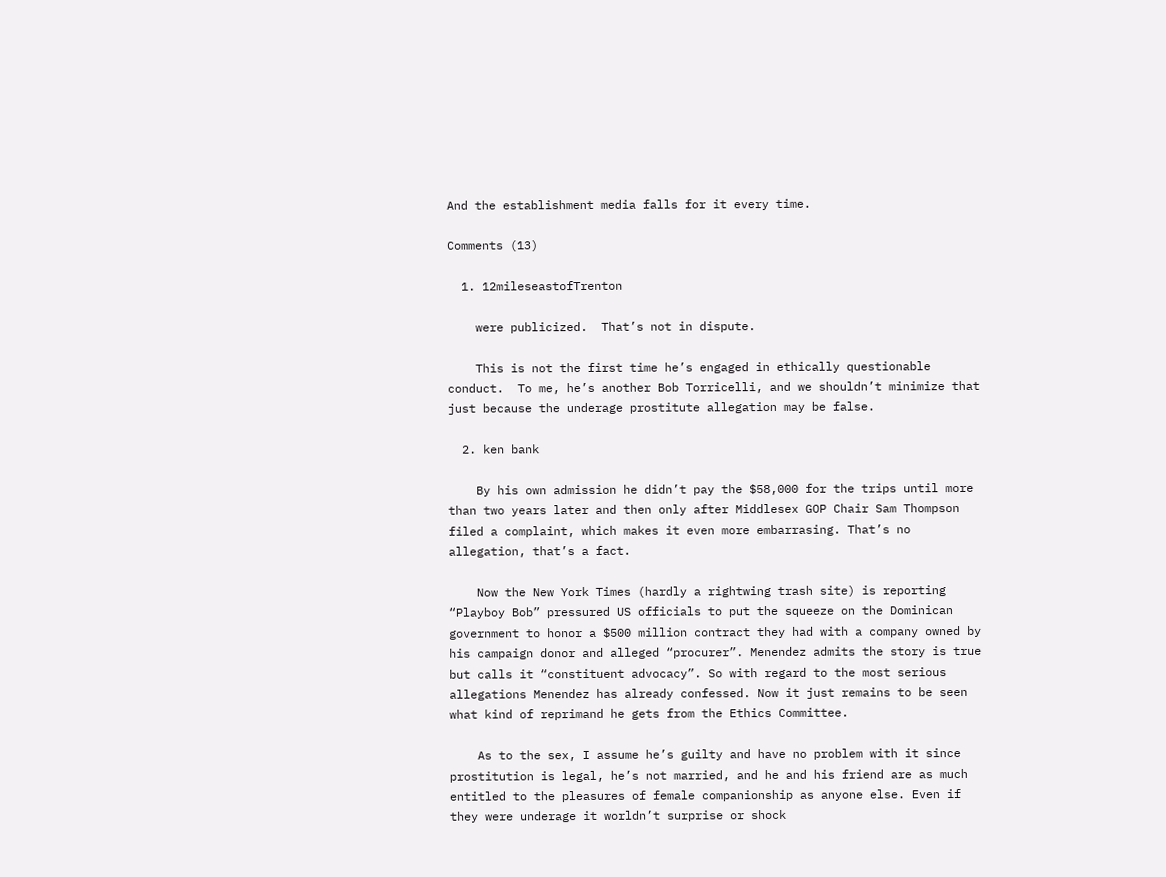And the establishment media falls for it every time.

Comments (13)

  1. 12mileseastofTrenton

    were publicized.  That’s not in dispute.

    This is not the first time he’s engaged in ethically questionable conduct.  To me, he’s another Bob Torricelli, and we shouldn’t minimize that just because the underage prostitute allegation may be false.

  2. ken bank

    By his own admission he didn’t pay the $58,000 for the trips until more than two years later and then only after Middlesex GOP Chair Sam Thompson filed a complaint, which makes it even more embarrasing. That’s no allegation, that’s a fact.

    Now the New York Times (hardly a rightwing trash site) is reporting “Playboy Bob” pressured US officials to put the squeeze on the Dominican government to honor a $500 million contract they had with a company owned by his campaign donor and alleged “procurer”. Menendez admits the story is true but calls it “constituent advocacy”. So with regard to the most serious allegations Menendez has already confessed. Now it just remains to be seen what kind of reprimand he gets from the Ethics Committee.

    As to the sex, I assume he’s guilty and have no problem with it since prostitution is legal, he’s not married, and he and his friend are as much entitled to the pleasures of female companionship as anyone else. Even if they were underage it worldn’t surprise or shock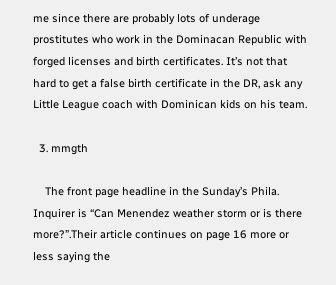me since there are probably lots of underage prostitutes who work in the Dominacan Republic with forged licenses and birth certificates. It’s not that hard to get a false birth certificate in the DR, ask any Little League coach with Dominican kids on his team.

  3. mmgth

    The front page headline in the Sunday’s Phila. Inquirer is “Can Menendez weather storm or is there more?”.Their article continues on page 16 more or less saying the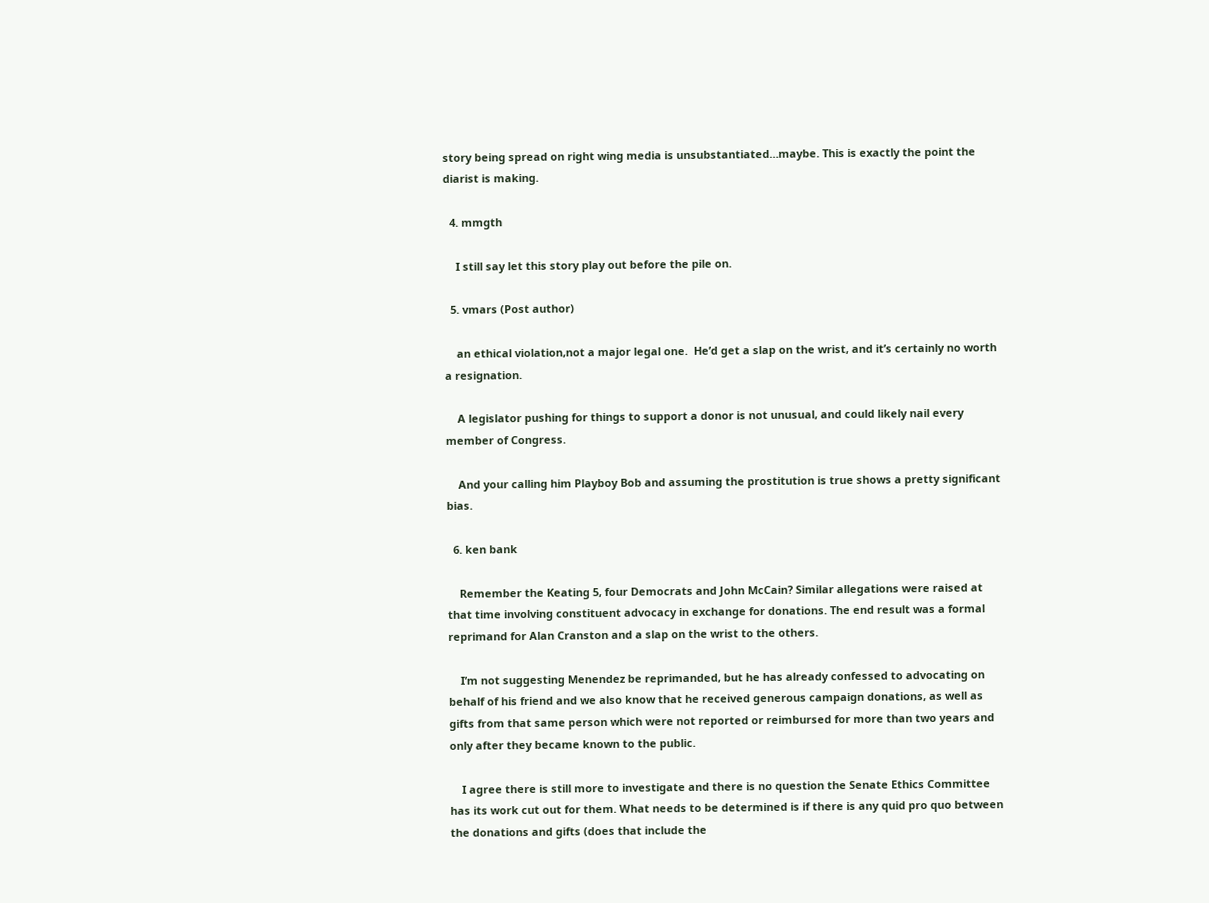story being spread on right wing media is unsubstantiated…maybe. This is exactly the point the diarist is making.

  4. mmgth

    I still say let this story play out before the pile on.

  5. vmars (Post author)

    an ethical violation,not a major legal one.  He’d get a slap on the wrist, and it’s certainly no worth a resignation.

    A legislator pushing for things to support a donor is not unusual, and could likely nail every member of Congress.

    And your calling him Playboy Bob and assuming the prostitution is true shows a pretty significant bias.

  6. ken bank

    Remember the Keating 5, four Democrats and John McCain? Similar allegations were raised at that time involving constituent advocacy in exchange for donations. The end result was a formal reprimand for Alan Cranston and a slap on the wrist to the others.

    I’m not suggesting Menendez be reprimanded, but he has already confessed to advocating on behalf of his friend and we also know that he received generous campaign donations, as well as gifts from that same person which were not reported or reimbursed for more than two years and only after they became known to the public.

    I agree there is still more to investigate and there is no question the Senate Ethics Committee has its work cut out for them. What needs to be determined is if there is any quid pro quo between the donations and gifts (does that include the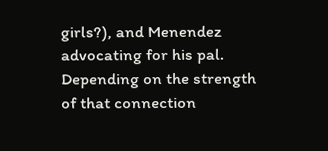girls?), and Menendez advocating for his pal. Depending on the strength of that connection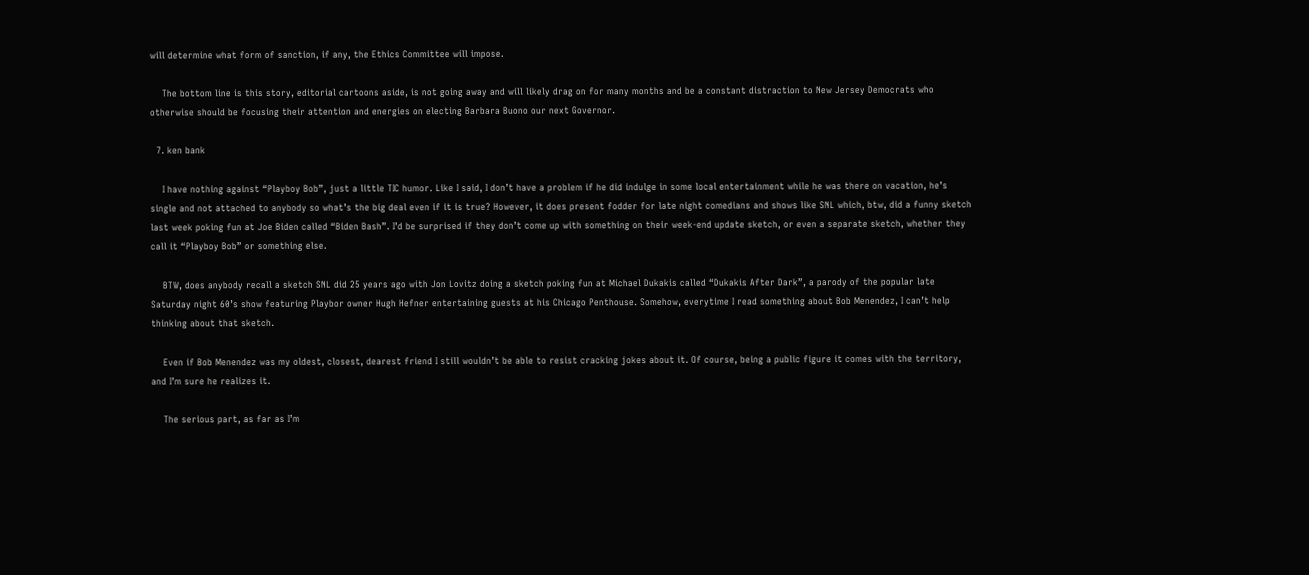will determine what form of sanction, if any, the Ethics Committee will impose.

    The bottom line is this story, editorial cartoons aside, is not going away and will likely drag on for many months and be a constant distraction to New Jersey Democrats who otherwise should be focusing their attention and energies on electing Barbara Buono our next Governor.

  7. ken bank

    I have nothing against “Playboy Bob”, just a little TIC humor. Like I said, I don’t have a problem if he did indulge in some local entertainment while he was there on vacation, he’s single and not attached to anybody so what’s the big deal even if it is true? However, it does present fodder for late night comedians and shows like SNL which, btw, did a funny sketch last week poking fun at Joe Biden called “Biden Bash”. I’d be surprised if they don’t come up with something on their week-end update sketch, or even a separate sketch, whether they call it “Playboy Bob” or something else.

    BTW, does anybody recall a sketch SNL did 25 years ago with Jon Lovitz doing a sketch poking fun at Michael Dukakis called “Dukakis After Dark”, a parody of the popular late Saturday night 60’s show featuring Playbor owner Hugh Hefner entertaining guests at his Chicago Penthouse. Somehow, everytime I read something about Bob Menendez, I can’t help thinking about that sketch.

    Even if Bob Menendez was my oldest, closest, dearest friend I still wouldn’t be able to resist cracking jokes about it. Of course, being a public figure it comes with the territory, and I’m sure he realizes it.

    The serious part, as far as I’m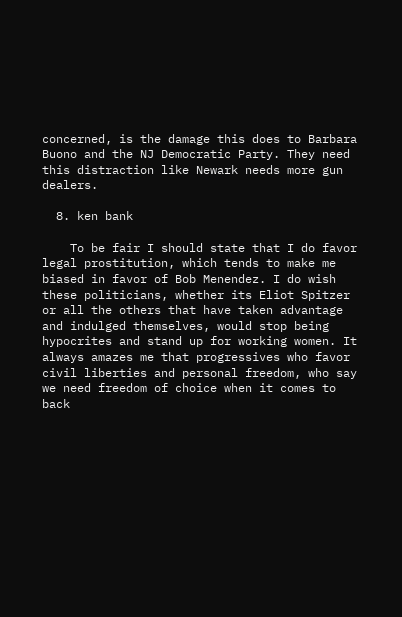concerned, is the damage this does to Barbara Buono and the NJ Democratic Party. They need this distraction like Newark needs more gun dealers.

  8. ken bank

    To be fair I should state that I do favor legal prostitution, which tends to make me biased in favor of Bob Menendez. I do wish these politicians, whether its Eliot Spitzer or all the others that have taken advantage and indulged themselves, would stop being hypocrites and stand up for working women. It always amazes me that progressives who favor civil liberties and personal freedom, who say we need freedom of choice when it comes to back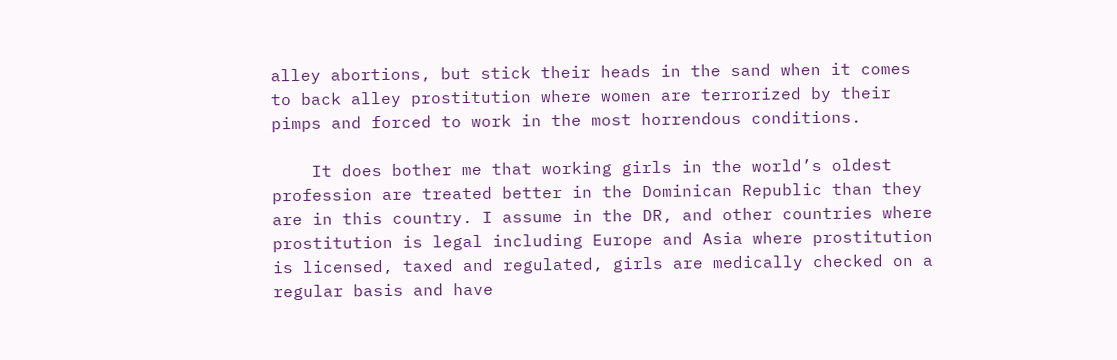alley abortions, but stick their heads in the sand when it comes to back alley prostitution where women are terrorized by their pimps and forced to work in the most horrendous conditions.

    It does bother me that working girls in the world’s oldest profession are treated better in the Dominican Republic than they are in this country. I assume in the DR, and other countries where prostitution is legal including Europe and Asia where prostitution is licensed, taxed and regulated, girls are medically checked on a regular basis and have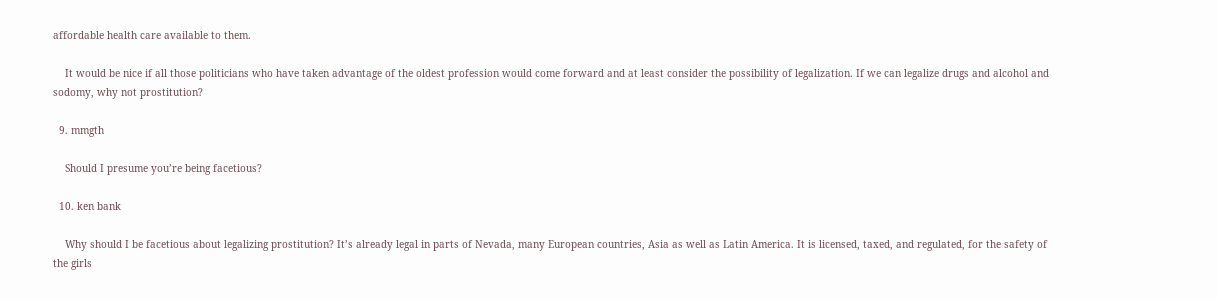affordable health care available to them.

    It would be nice if all those politicians who have taken advantage of the oldest profession would come forward and at least consider the possibility of legalization. If we can legalize drugs and alcohol and sodomy, why not prostitution?

  9. mmgth

    Should I presume you’re being facetious?

  10. ken bank

    Why should I be facetious about legalizing prostitution? It’s already legal in parts of Nevada, many European countries, Asia as well as Latin America. It is licensed, taxed, and regulated, for the safety of the girls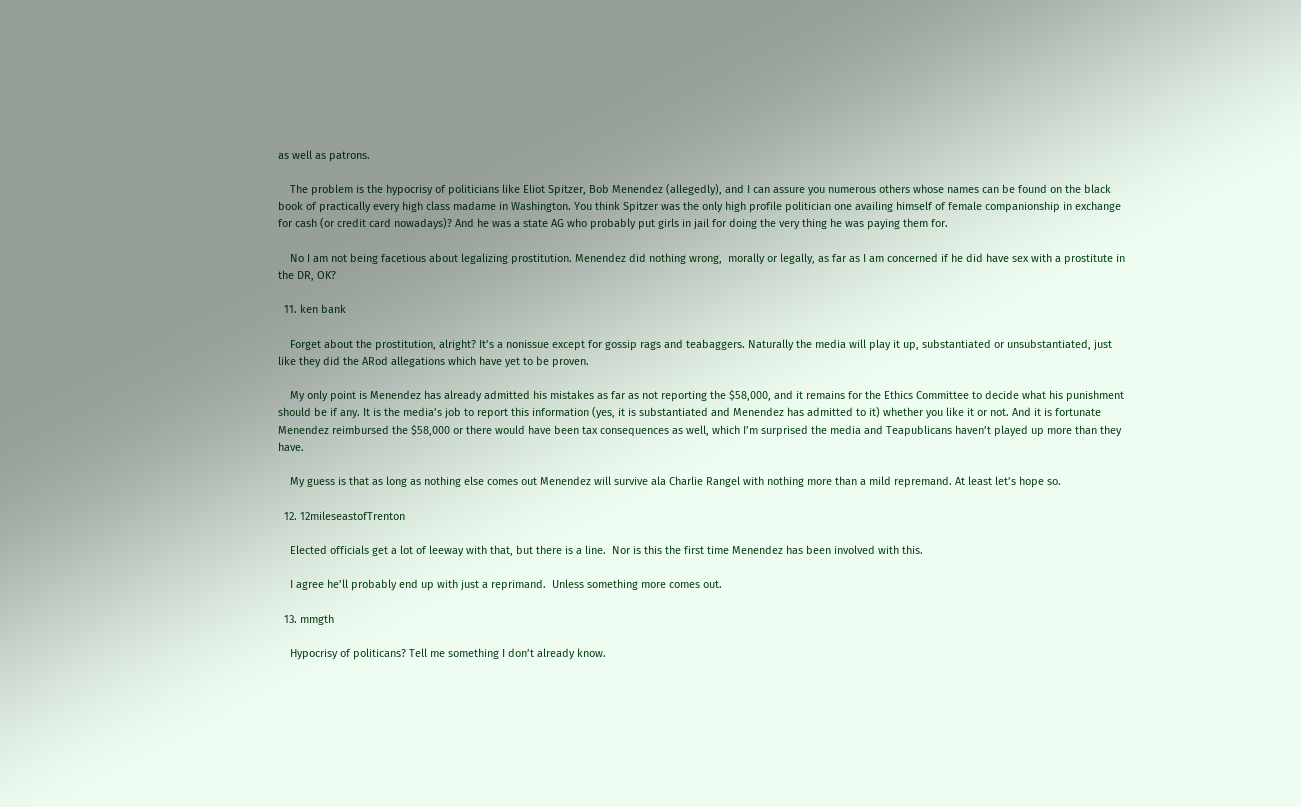as well as patrons.

    The problem is the hypocrisy of politicians like Eliot Spitzer, Bob Menendez (allegedly), and I can assure you numerous others whose names can be found on the black book of practically every high class madame in Washington. You think Spitzer was the only high profile politician one availing himself of female companionship in exchange for cash (or credit card nowadays)? And he was a state AG who probably put girls in jail for doing the very thing he was paying them for.

    No I am not being facetious about legalizing prostitution. Menendez did nothing wrong,  morally or legally, as far as I am concerned if he did have sex with a prostitute in the DR, OK?

  11. ken bank

    Forget about the prostitution, alright? It’s a nonissue except for gossip rags and teabaggers. Naturally the media will play it up, substantiated or unsubstantiated, just like they did the ARod allegations which have yet to be proven.

    My only point is Menendez has already admitted his mistakes as far as not reporting the $58,000, and it remains for the Ethics Committee to decide what his punishment should be if any. It is the media’s job to report this information (yes, it is substantiated and Menendez has admitted to it) whether you like it or not. And it is fortunate Menendez reimbursed the $58,000 or there would have been tax consequences as well, which I’m surprised the media and Teapublicans haven’t played up more than they have.

    My guess is that as long as nothing else comes out Menendez will survive ala Charlie Rangel with nothing more than a mild repremand. At least let’s hope so.

  12. 12mileseastofTrenton

    Elected officials get a lot of leeway with that, but there is a line.  Nor is this the first time Menendez has been involved with this.

    I agree he’ll probably end up with just a reprimand.  Unless something more comes out.

  13. mmgth

    Hypocrisy of politicans? Tell me something I don’t already know.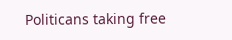Politicans taking free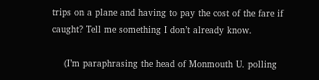trips on a plane and having to pay the cost of the fare if caught? Tell me something I don’t already know.

    (I’m paraphrasing the head of Monmouth U. polling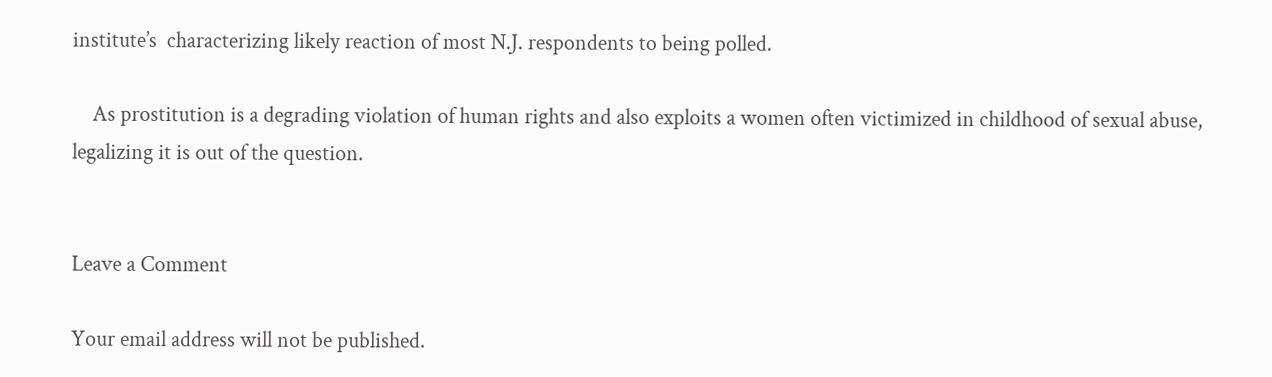institute’s  characterizing likely reaction of most N.J. respondents to being polled.

    As prostitution is a degrading violation of human rights and also exploits a women often victimized in childhood of sexual abuse, legalizing it is out of the question.


Leave a Comment

Your email address will not be published.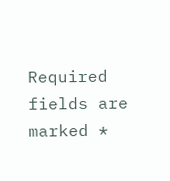Required fields are marked *